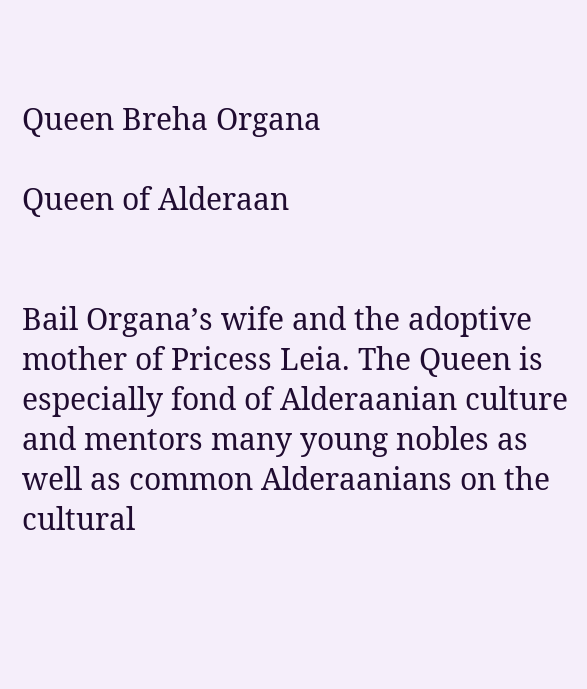Queen Breha Organa

Queen of Alderaan


Bail Organa’s wife and the adoptive mother of Pricess Leia. The Queen is especially fond of Alderaanian culture and mentors many young nobles as well as common Alderaanians on the cultural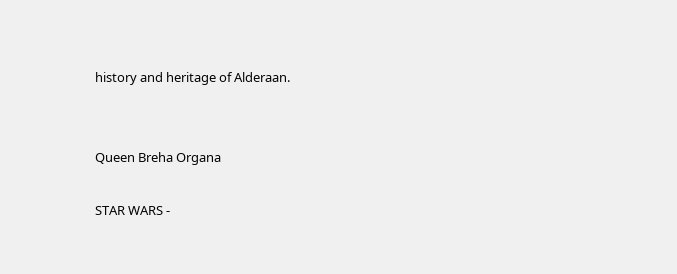history and heritage of Alderaan.


Queen Breha Organa

STAR WARS -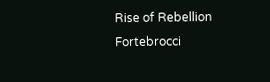Rise of Rebellion Fortebrocci